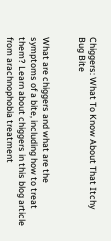Chiggers: What To Know About That Itchy Bug Bite


What are chiggers and what are the symptoms of a bite, including how to treat them? Learn about chiggers in this blog article from arachnophobia treatment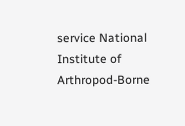service National Institute of Arthropod-Borne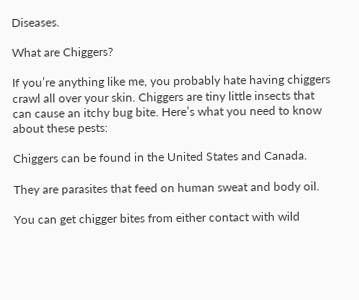Diseases.

What are Chiggers?

If you’re anything like me, you probably hate having chiggers crawl all over your skin. Chiggers are tiny little insects that can cause an itchy bug bite. Here’s what you need to know about these pests:

Chiggers can be found in the United States and Canada.

They are parasites that feed on human sweat and body oil.

You can get chigger bites from either contact with wild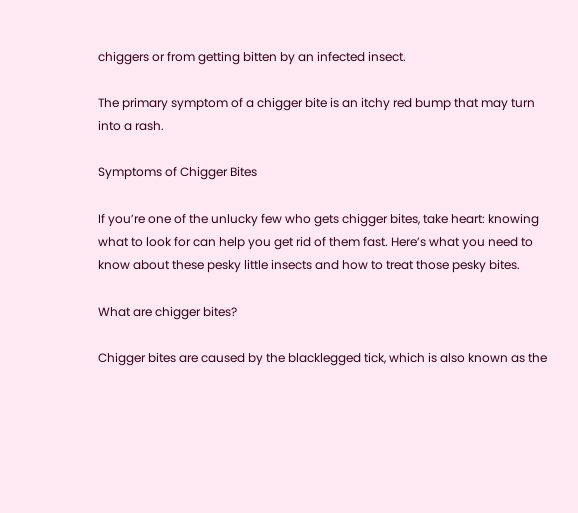chiggers or from getting bitten by an infected insect.

The primary symptom of a chigger bite is an itchy red bump that may turn into a rash.

Symptoms of Chigger Bites

If you’re one of the unlucky few who gets chigger bites, take heart: knowing what to look for can help you get rid of them fast. Here’s what you need to know about these pesky little insects and how to treat those pesky bites.

What are chigger bites?

Chigger bites are caused by the blacklegged tick, which is also known as the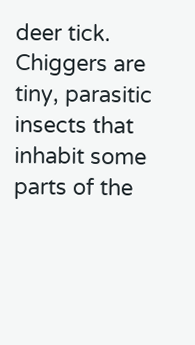deer tick. Chiggers are tiny, parasitic insects that inhabit some parts of the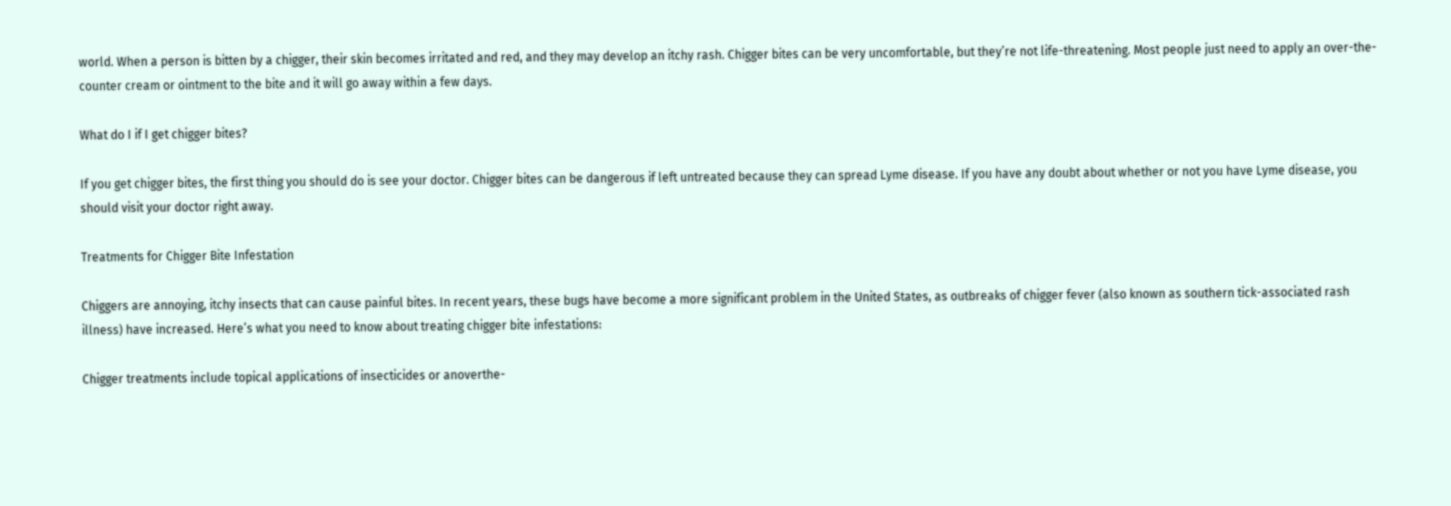world. When a person is bitten by a chigger, their skin becomes irritated and red, and they may develop an itchy rash. Chigger bites can be very uncomfortable, but they’re not life-threatening. Most people just need to apply an over-the-counter cream or ointment to the bite and it will go away within a few days.

What do I if I get chigger bites?

If you get chigger bites, the first thing you should do is see your doctor. Chigger bites can be dangerous if left untreated because they can spread Lyme disease. If you have any doubt about whether or not you have Lyme disease, you should visit your doctor right away.

Treatments for Chigger Bite Infestation

Chiggers are annoying, itchy insects that can cause painful bites. In recent years, these bugs have become a more significant problem in the United States, as outbreaks of chigger fever (also known as southern tick-associated rash illness) have increased. Here’s what you need to know about treating chigger bite infestations:

Chigger treatments include topical applications of insecticides or anoverthe-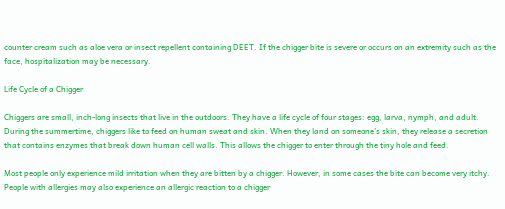counter cream such as aloe vera or insect repellent containing DEET. If the chigger bite is severe or occurs on an extremity such as the face, hospitalization may be necessary.

Life Cycle of a Chigger

Chiggers are small, inch-long insects that live in the outdoors. They have a life cycle of four stages: egg, larva, nymph, and adult. During the summertime, chiggers like to feed on human sweat and skin. When they land on someone’s skin, they release a secretion that contains enzymes that break down human cell walls. This allows the chigger to enter through the tiny hole and feed.

Most people only experience mild irritation when they are bitten by a chigger. However, in some cases the bite can become very itchy. People with allergies may also experience an allergic reaction to a chigger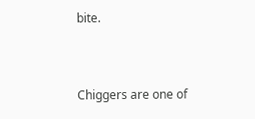bite.


Chiggers are one of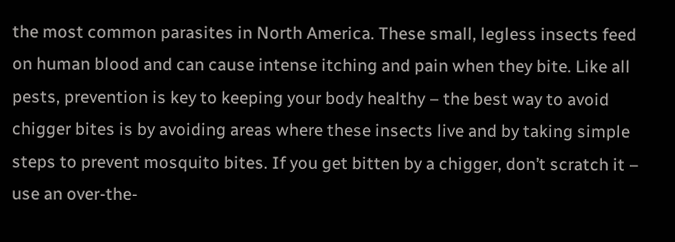the most common parasites in North America. These small, legless insects feed on human blood and can cause intense itching and pain when they bite. Like all pests, prevention is key to keeping your body healthy – the best way to avoid chigger bites is by avoiding areas where these insects live and by taking simple steps to prevent mosquito bites. If you get bitten by a chigger, don’t scratch it – use an over-the-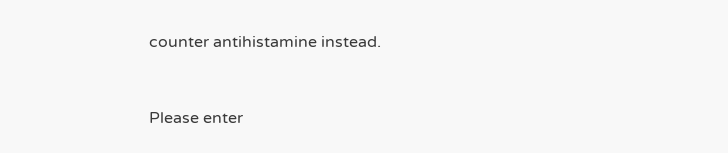counter antihistamine instead.


Please enter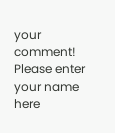your comment!
Please enter your name here